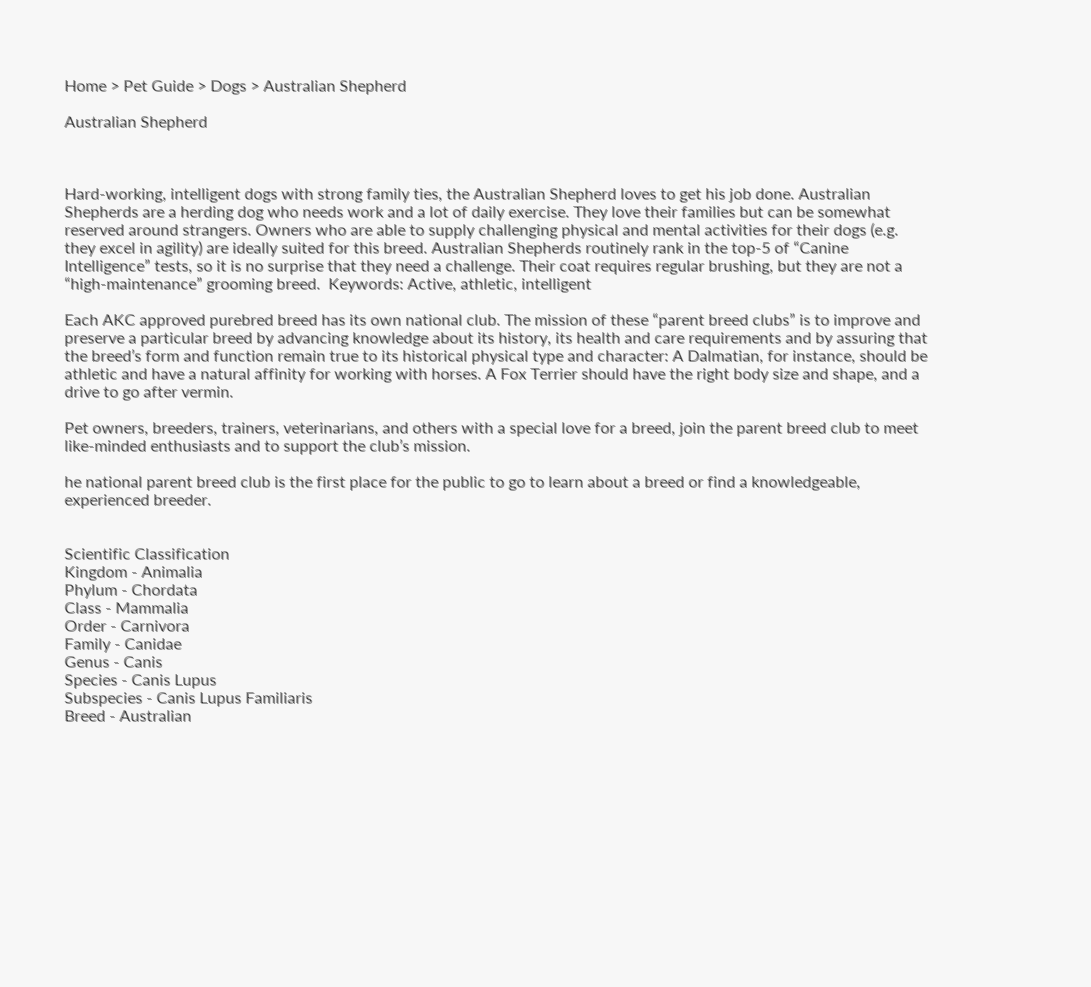Home > Pet Guide > Dogs > Australian Shepherd

Australian Shepherd



Hard-working, intelligent dogs with strong family ties, the Australian Shepherd loves to get his job done. Australian Shepherds are a herding dog who needs work and a lot of daily exercise. They love their families but can be somewhat reserved around strangers. Owners who are able to supply challenging physical and mental activities for their dogs (e.g. they excel in agility) are ideally suited for this breed. Australian Shepherds routinely rank in the top-5 of “Canine Intelligence” tests, so it is no surprise that they need a challenge. Their coat requires regular brushing, but they are not a “high-maintenance” grooming breed.  Keywords: Active, athletic, intelligent

Each AKC approved purebred breed has its own national club. The mission of these “parent breed clubs” is to improve and preserve a particular breed by advancing knowledge about its history, its health and care requirements and by assuring that the breed’s form and function remain true to its historical physical type and character: A Dalmatian, for instance, should be athletic and have a natural affinity for working with horses. A Fox Terrier should have the right body size and shape, and a drive to go after vermin.

Pet owners, breeders, trainers, veterinarians, and others with a special love for a breed, join the parent breed club to meet like-minded enthusiasts and to support the club’s mission.

he national parent breed club is the first place for the public to go to learn about a breed or find a knowledgeable, experienced breeder.


Scientific Classification
Kingdom - Animalia
Phylum - Chordata
Class - Mammalia
Order - Carnivora
Family - Canidae
Genus - Canis
Species - Canis Lupus
Subspecies - Canis Lupus Familiaris
Breed - Australian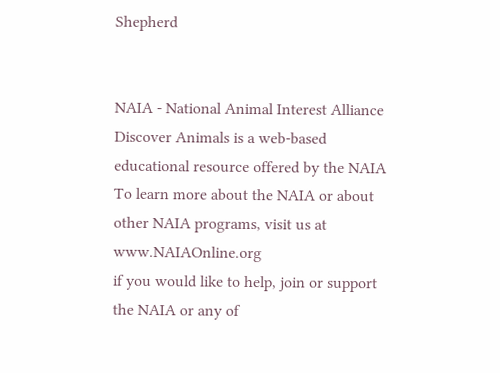Shepherd


NAIA - National Animal Interest Alliance Discover Animals is a web-based educational resource offered by the NAIA
To learn more about the NAIA or about other NAIA programs, visit us at www.NAIAOnline.org
if you would like to help, join or support the NAIA or any of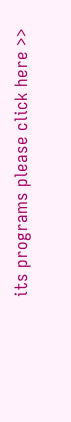its programs please click here >>